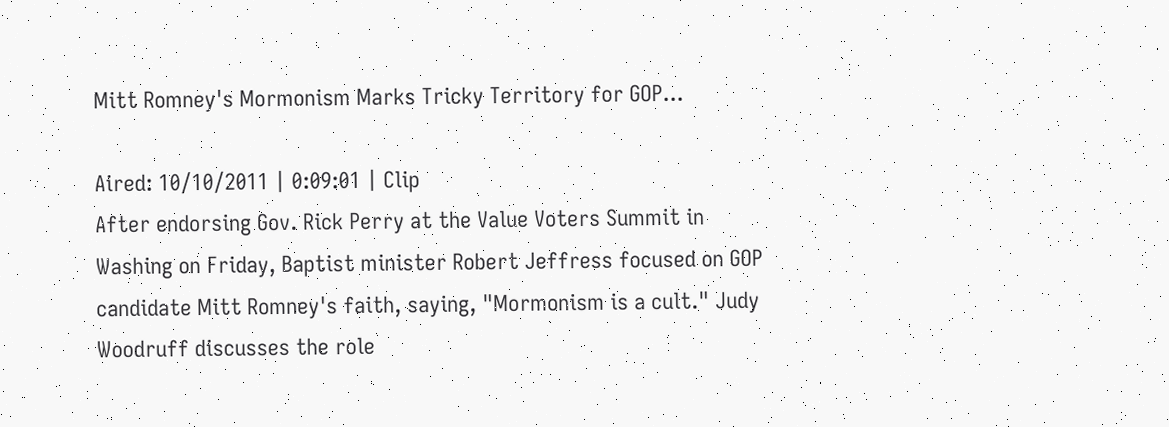Mitt Romney's Mormonism Marks Tricky Territory for GOP...

Aired: 10/10/2011 | 0:09:01 | Clip
After endorsing Gov. Rick Perry at the Value Voters Summit in Washing on Friday, Baptist minister Robert Jeffress focused on GOP candidate Mitt Romney's faith, saying, "Mormonism is a cult." Judy Woodruff discusses the role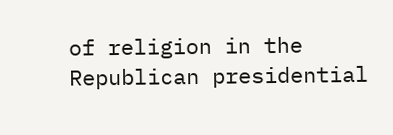of religion in the Republican presidential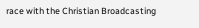race with the Christian Broadcasting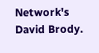Network's David Brody.